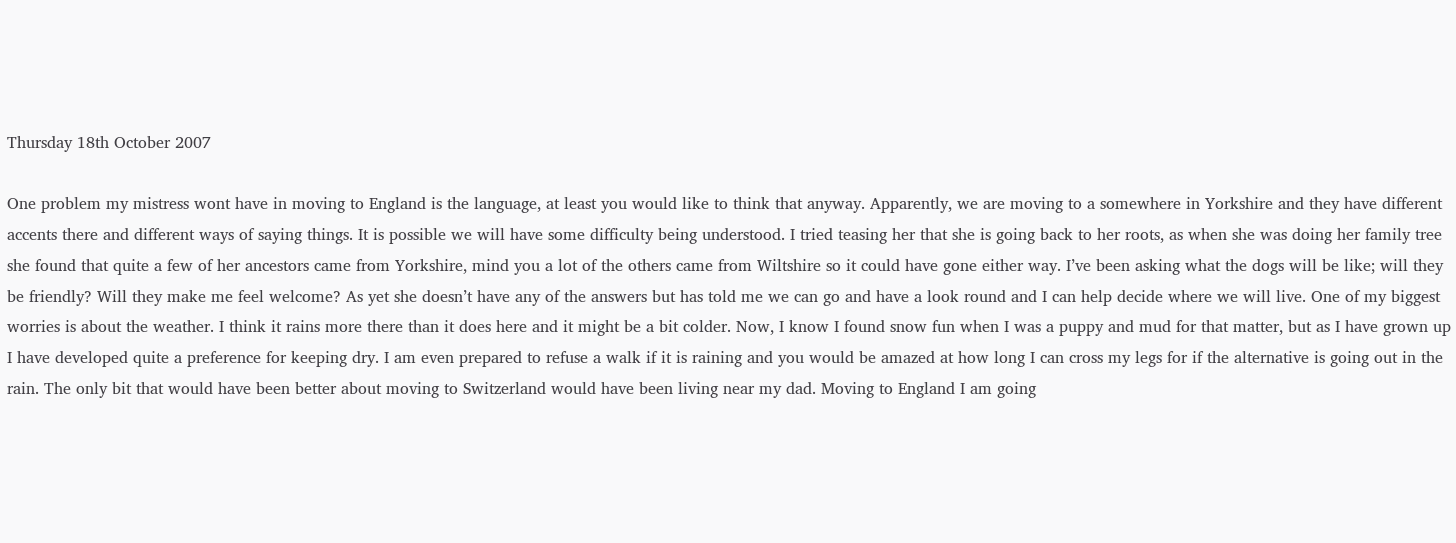Thursday 18th October 2007

One problem my mistress wont have in moving to England is the language, at least you would like to think that anyway. Apparently, we are moving to a somewhere in Yorkshire and they have different accents there and different ways of saying things. It is possible we will have some difficulty being understood. I tried teasing her that she is going back to her roots, as when she was doing her family tree she found that quite a few of her ancestors came from Yorkshire, mind you a lot of the others came from Wiltshire so it could have gone either way. I’ve been asking what the dogs will be like; will they be friendly? Will they make me feel welcome? As yet she doesn’t have any of the answers but has told me we can go and have a look round and I can help decide where we will live. One of my biggest worries is about the weather. I think it rains more there than it does here and it might be a bit colder. Now, I know I found snow fun when I was a puppy and mud for that matter, but as I have grown up I have developed quite a preference for keeping dry. I am even prepared to refuse a walk if it is raining and you would be amazed at how long I can cross my legs for if the alternative is going out in the rain. The only bit that would have been better about moving to Switzerland would have been living near my dad. Moving to England I am going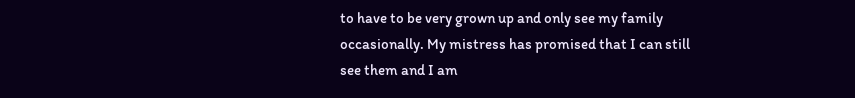to have to be very grown up and only see my family occasionally. My mistress has promised that I can still see them and I am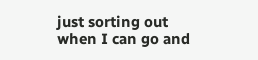just sorting out when I can go and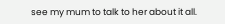see my mum to talk to her about it all.